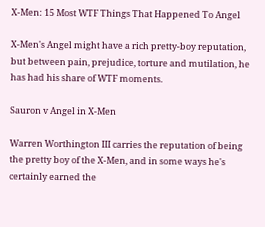X-Men: 15 Most WTF Things That Happened To Angel

X-Men's Angel might have a rich pretty-boy reputation, but between pain, prejudice, torture and mutilation, he has had his share of WTF moments.

Sauron v Angel in X-Men

Warren Worthington III carries the reputation of being the pretty boy of the X-Men, and in some ways he's certainly earned the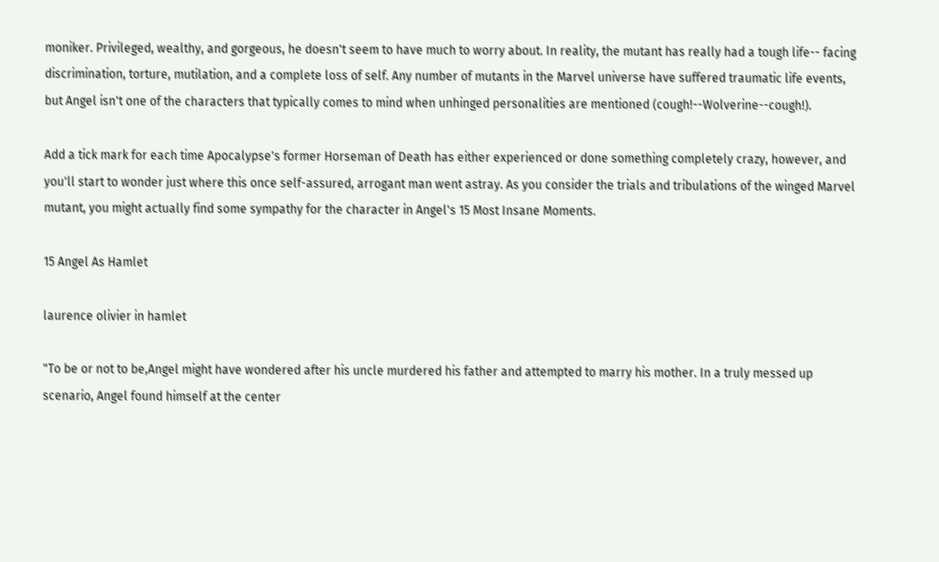moniker. Privileged, wealthy, and gorgeous, he doesn't seem to have much to worry about. In reality, the mutant has really had a tough life-- facing discrimination, torture, mutilation, and a complete loss of self. Any number of mutants in the Marvel universe have suffered traumatic life events, but Angel isn't one of the characters that typically comes to mind when unhinged personalities are mentioned (cough!--Wolverine--cough!).

Add a tick mark for each time Apocalypse's former Horseman of Death has either experienced or done something completely crazy, however, and you'll start to wonder just where this once self-assured, arrogant man went astray. As you consider the trials and tribulations of the winged Marvel mutant, you might actually find some sympathy for the character in Angel's 15 Most Insane Moments.

15 Angel As Hamlet

laurence olivier in hamlet

"To be or not to be,Angel might have wondered after his uncle murdered his father and attempted to marry his mother. In a truly messed up scenario, Angel found himself at the center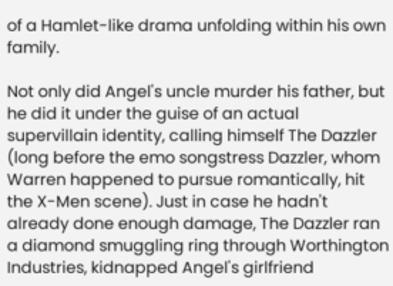of a Hamlet-like drama unfolding within his own family.

Not only did Angel's uncle murder his father, but he did it under the guise of an actual supervillain identity, calling himself The Dazzler (long before the emo songstress Dazzler, whom Warren happened to pursue romantically, hit the X-Men scene). Just in case he hadn't already done enough damage, The Dazzler ran a diamond smuggling ring through Worthington Industries, kidnapped Angel's girlfriend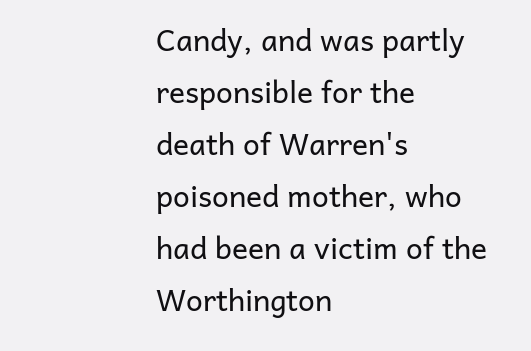Candy, and was partly responsible for the death of Warren's poisoned mother, who had been a victim of the Worthington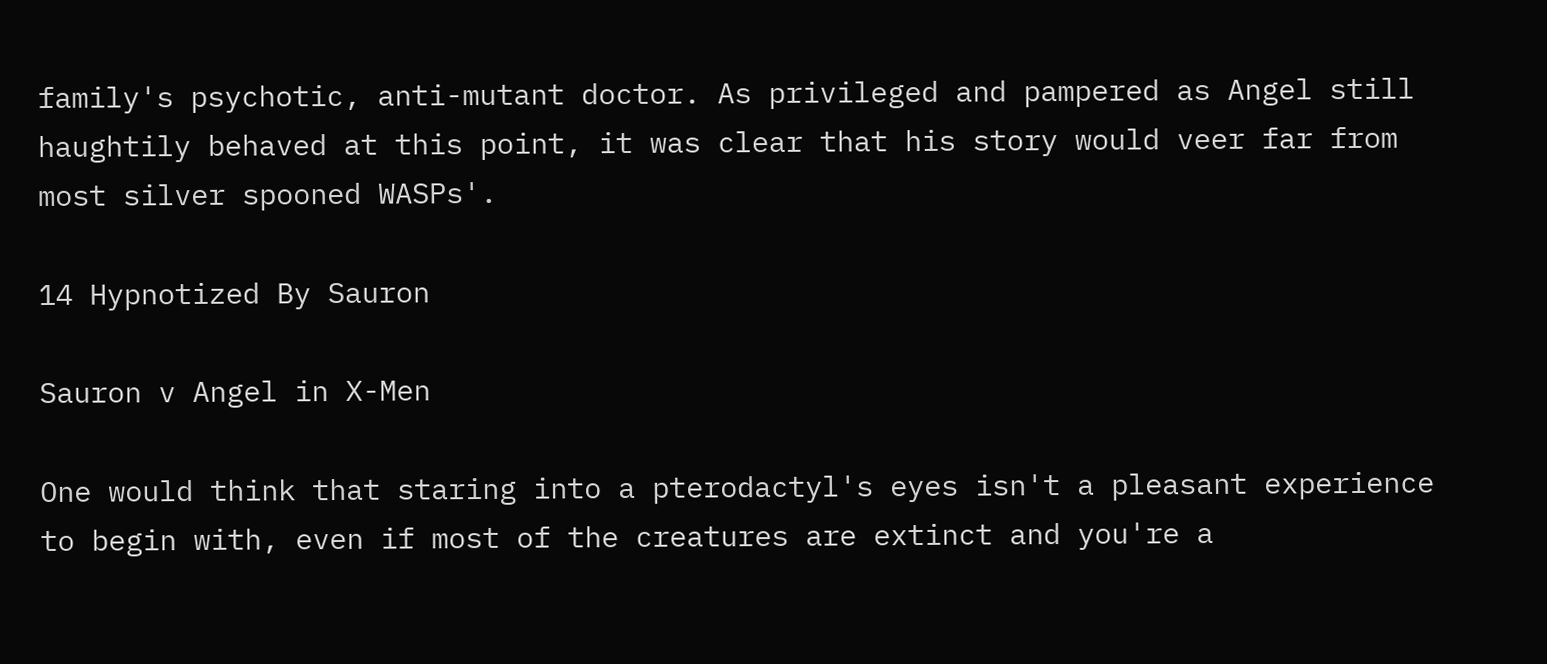family's psychotic, anti-mutant doctor. As privileged and pampered as Angel still haughtily behaved at this point, it was clear that his story would veer far from most silver spooned WASPs'.

14 Hypnotized By Sauron

Sauron v Angel in X-Men

One would think that staring into a pterodactyl's eyes isn't a pleasant experience to begin with, even if most of the creatures are extinct and you're a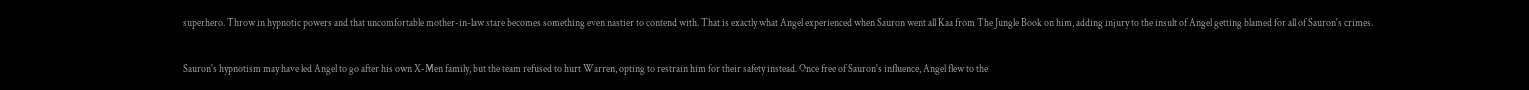superhero. Throw in hypnotic powers and that uncomfortable mother-in-law stare becomes something even nastier to contend with. That is exactly what Angel experienced when Sauron went all Kaa from The Jungle Book on him, adding injury to the insult of Angel getting blamed for all of Sauron's crimes.

Sauron's hypnotism may have led Angel to go after his own X-Men family, but the team refused to hurt Warren, opting to restrain him for their safety instead. Once free of Sauron's influence, Angel flew to the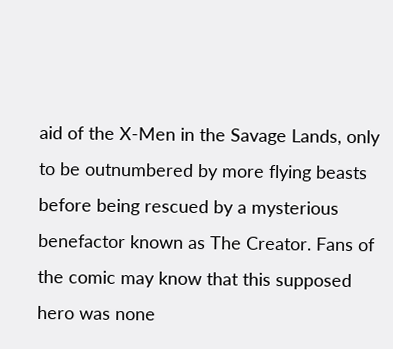aid of the X-Men in the Savage Lands, only to be outnumbered by more flying beasts before being rescued by a mysterious benefactor known as The Creator. Fans of the comic may know that this supposed hero was none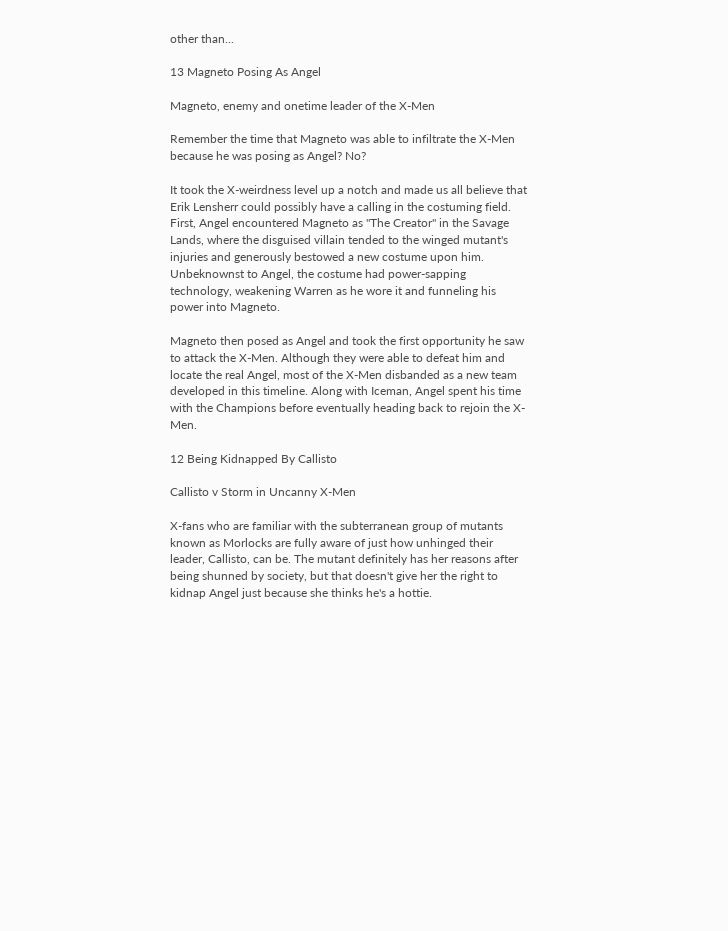other than...

13 Magneto Posing As Angel

Magneto, enemy and onetime leader of the X-Men

Remember the time that Magneto was able to infiltrate the X-Men because he was posing as Angel? No?

It took the X-weirdness level up a notch and made us all believe that Erik Lensherr could possibly have a calling in the costuming field. First, Angel encountered Magneto as "The Creator" in the Savage Lands, where the disguised villain tended to the winged mutant's injuries and generously bestowed a new costume upon him. Unbeknownst to Angel, the costume had power-sapping technology, weakening Warren as he wore it and funneling his power into Magneto.

Magneto then posed as Angel and took the first opportunity he saw to attack the X-Men. Although they were able to defeat him and locate the real Angel, most of the X-Men disbanded as a new team developed in this timeline. Along with Iceman, Angel spent his time with the Champions before eventually heading back to rejoin the X-Men.

12 Being Kidnapped By Callisto

Callisto v Storm in Uncanny X-Men

X-fans who are familiar with the subterranean group of mutants known as Morlocks are fully aware of just how unhinged their leader, Callisto, can be. The mutant definitely has her reasons after being shunned by society, but that doesn't give her the right to kidnap Angel just because she thinks he's a hottie.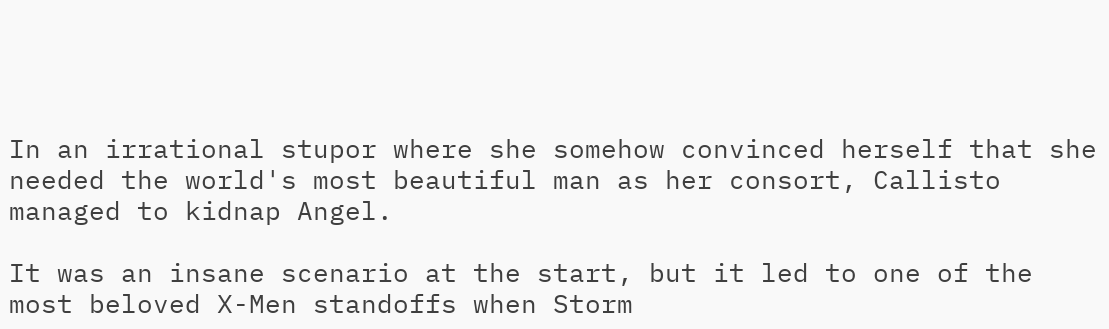In an irrational stupor where she somehow convinced herself that she needed the world's most beautiful man as her consort, Callisto managed to kidnap Angel.

It was an insane scenario at the start, but it led to one of the most beloved X-Men standoffs when Storm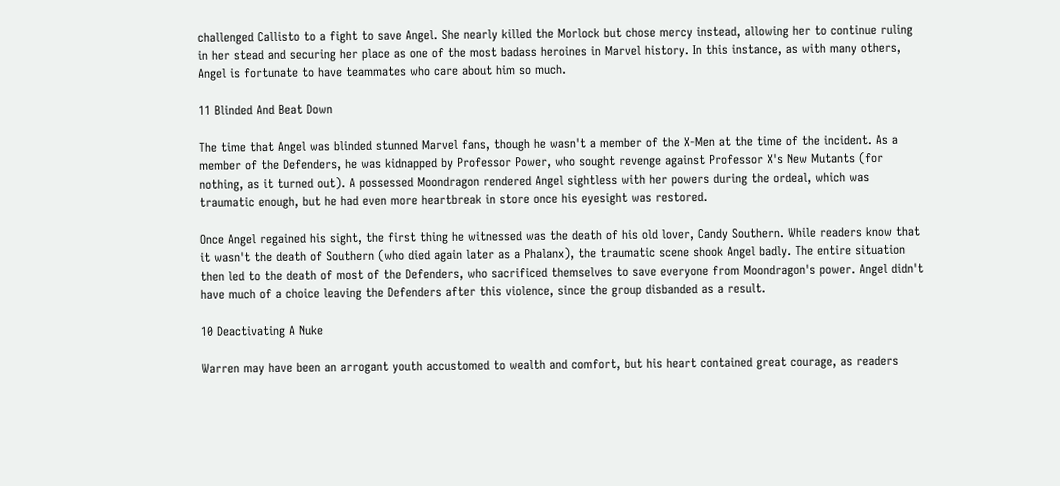challenged Callisto to a fight to save Angel. She nearly killed the Morlock but chose mercy instead, allowing her to continue ruling in her stead and securing her place as one of the most badass heroines in Marvel history. In this instance, as with many others, Angel is fortunate to have teammates who care about him so much.

11 Blinded And Beat Down

The time that Angel was blinded stunned Marvel fans, though he wasn't a member of the X-Men at the time of the incident. As a member of the Defenders, he was kidnapped by Professor Power, who sought revenge against Professor X's New Mutants (for nothing, as it turned out). A possessed Moondragon rendered Angel sightless with her powers during the ordeal, which was traumatic enough, but he had even more heartbreak in store once his eyesight was restored.

Once Angel regained his sight, the first thing he witnessed was the death of his old lover, Candy Southern. While readers know that it wasn't the death of Southern (who died again later as a Phalanx), the traumatic scene shook Angel badly. The entire situation then led to the death of most of the Defenders, who sacrificed themselves to save everyone from Moondragon's power. Angel didn't have much of a choice leaving the Defenders after this violence, since the group disbanded as a result.

10 Deactivating A Nuke

Warren may have been an arrogant youth accustomed to wealth and comfort, but his heart contained great courage, as readers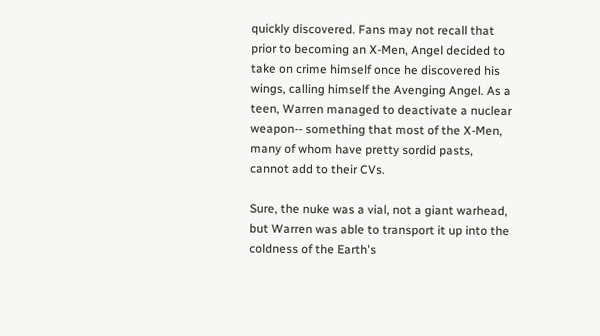quickly discovered. Fans may not recall that prior to becoming an X-Men, Angel decided to take on crime himself once he discovered his wings, calling himself the Avenging Angel. As a teen, Warren managed to deactivate a nuclear weapon-- something that most of the X-Men, many of whom have pretty sordid pasts, cannot add to their CVs.

Sure, the nuke was a vial, not a giant warhead, but Warren was able to transport it up into the coldness of the Earth's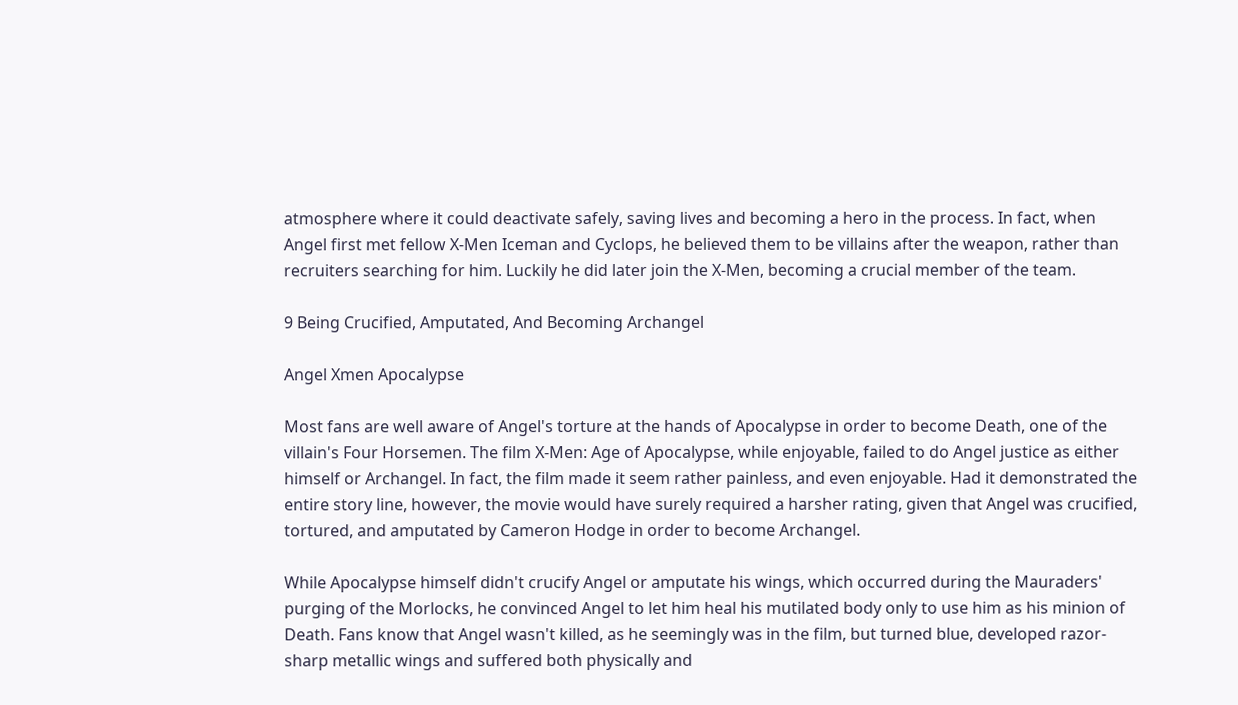atmosphere where it could deactivate safely, saving lives and becoming a hero in the process. In fact, when Angel first met fellow X-Men Iceman and Cyclops, he believed them to be villains after the weapon, rather than recruiters searching for him. Luckily he did later join the X-Men, becoming a crucial member of the team.

9 Being Crucified, Amputated, And Becoming Archangel

Angel Xmen Apocalypse

Most fans are well aware of Angel's torture at the hands of Apocalypse in order to become Death, one of the villain's Four Horsemen. The film X-Men: Age of Apocalypse, while enjoyable, failed to do Angel justice as either himself or Archangel. In fact, the film made it seem rather painless, and even enjoyable. Had it demonstrated the entire story line, however, the movie would have surely required a harsher rating, given that Angel was crucified, tortured, and amputated by Cameron Hodge in order to become Archangel.

While Apocalypse himself didn't crucify Angel or amputate his wings, which occurred during the Mauraders' purging of the Morlocks, he convinced Angel to let him heal his mutilated body only to use him as his minion of Death. Fans know that Angel wasn't killed, as he seemingly was in the film, but turned blue, developed razor-sharp metallic wings and suffered both physically and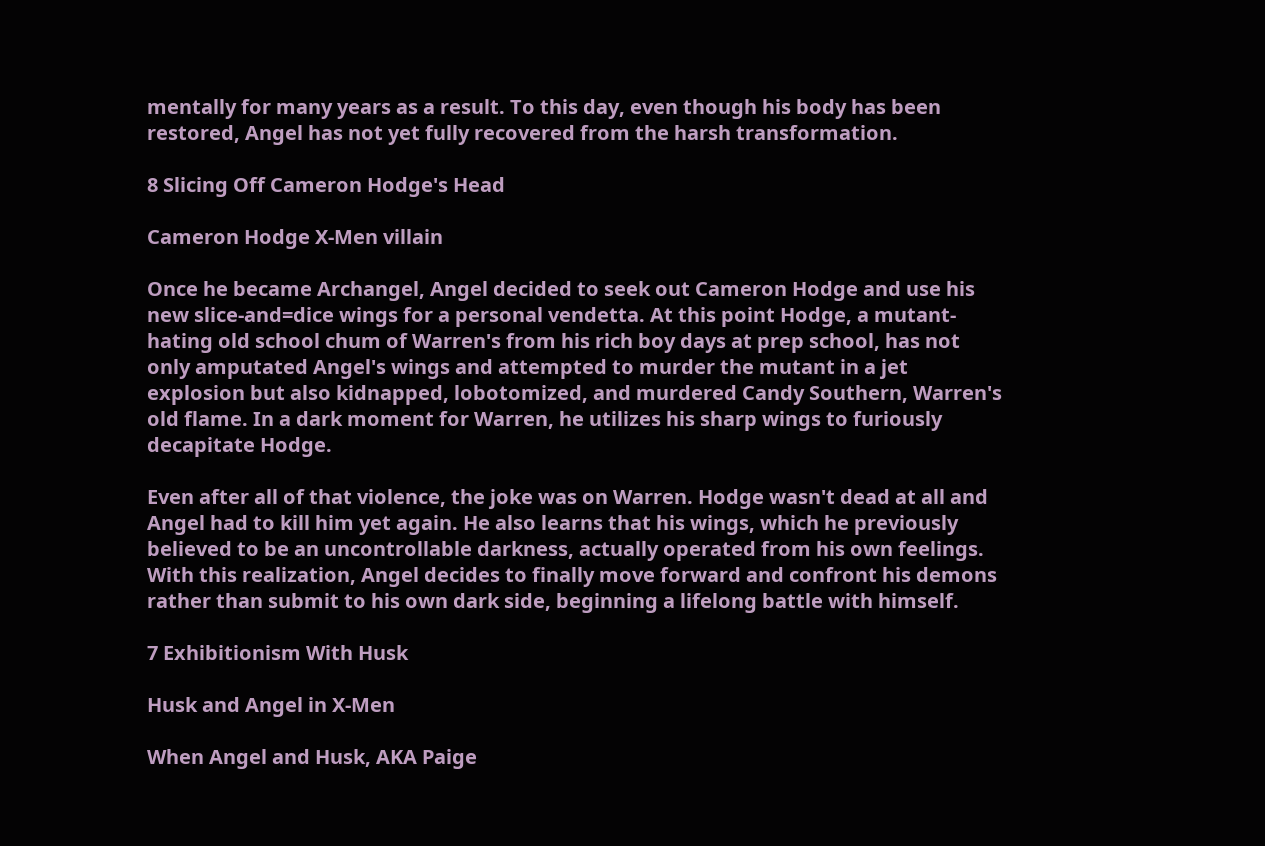mentally for many years as a result. To this day, even though his body has been restored, Angel has not yet fully recovered from the harsh transformation.

8 Slicing Off Cameron Hodge's Head

Cameron Hodge X-Men villain

Once he became Archangel, Angel decided to seek out Cameron Hodge and use his new slice-and=dice wings for a personal vendetta. At this point Hodge, a mutant-hating old school chum of Warren's from his rich boy days at prep school, has not only amputated Angel's wings and attempted to murder the mutant in a jet explosion but also kidnapped, lobotomized, and murdered Candy Southern, Warren's old flame. In a dark moment for Warren, he utilizes his sharp wings to furiously decapitate Hodge.

Even after all of that violence, the joke was on Warren. Hodge wasn't dead at all and Angel had to kill him yet again. He also learns that his wings, which he previously believed to be an uncontrollable darkness, actually operated from his own feelings. With this realization, Angel decides to finally move forward and confront his demons rather than submit to his own dark side, beginning a lifelong battle with himself.

7 Exhibitionism With Husk

Husk and Angel in X-Men

When Angel and Husk, AKA Paige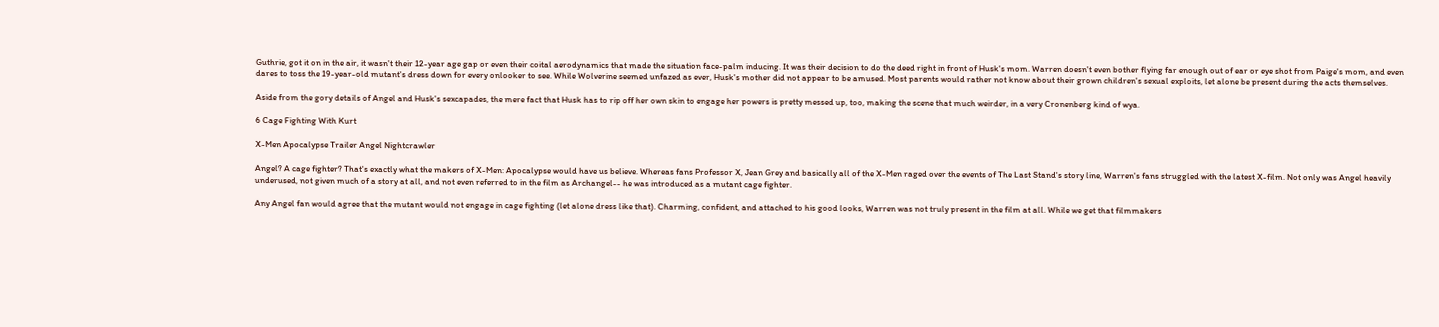Guthrie, got it on in the air, it wasn't their 12-year age gap or even their coital aerodynamics that made the situation face-palm inducing. It was their decision to do the deed right in front of Husk's mom. Warren doesn't even bother flying far enough out of ear or eye shot from Paige's mom, and even dares to toss the 19-year-old mutant's dress down for every onlooker to see. While Wolverine seemed unfazed as ever, Husk's mother did not appear to be amused. Most parents would rather not know about their grown children's sexual exploits, let alone be present during the acts themselves.

Aside from the gory details of Angel and Husk's sexcapades, the mere fact that Husk has to rip off her own skin to engage her powers is pretty messed up, too, making the scene that much weirder, in a very Cronenberg kind of wya.

6 Cage Fighting With Kurt

X-Men Apocalypse Trailer Angel Nightcrawler

Angel? A cage fighter? That's exactly what the makers of X-Men: Apocalypse would have us believe. Whereas fans Professor X, Jean Grey and basically all of the X-Men raged over the events of The Last Stand's story line, Warren's fans struggled with the latest X-film. Not only was Angel heavily underused, not given much of a story at all, and not even referred to in the film as Archangel-- he was introduced as a mutant cage fighter.

Any Angel fan would agree that the mutant would not engage in cage fighting (let alone dress like that). Charming, confident, and attached to his good looks, Warren was not truly present in the film at all. While we get that filmmakers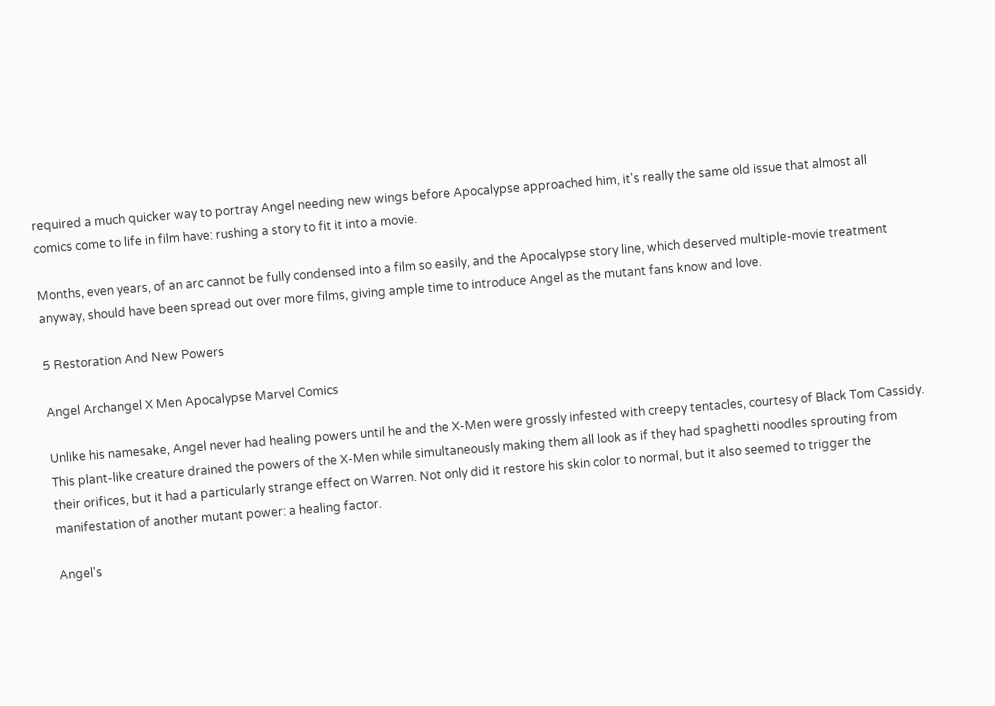required a much quicker way to portray Angel needing new wings before Apocalypse approached him, it's really the same old issue that almost all comics come to life in film have: rushing a story to fit it into a movie.

Months, even years, of an arc cannot be fully condensed into a film so easily, and the Apocalypse story line, which deserved multiple-movie treatment anyway, should have been spread out over more films, giving ample time to introduce Angel as the mutant fans know and love.

5 Restoration And New Powers

Angel Archangel X Men Apocalypse Marvel Comics

Unlike his namesake, Angel never had healing powers until he and the X-Men were grossly infested with creepy tentacles, courtesy of Black Tom Cassidy. This plant-like creature drained the powers of the X-Men while simultaneously making them all look as if they had spaghetti noodles sprouting from their orifices, but it had a particularly strange effect on Warren. Not only did it restore his skin color to normal, but it also seemed to trigger the manifestation of another mutant power: a healing factor.

Angel's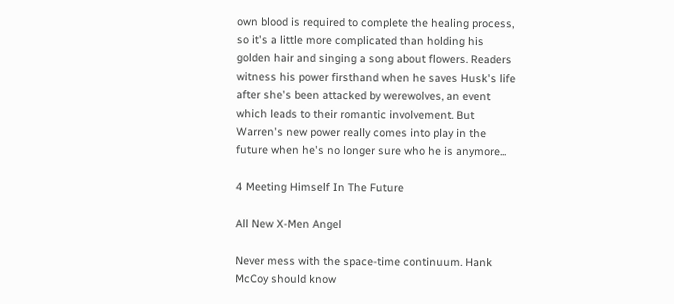own blood is required to complete the healing process, so it's a little more complicated than holding his golden hair and singing a song about flowers. Readers witness his power firsthand when he saves Husk's life after she's been attacked by werewolves, an event which leads to their romantic involvement. But Warren's new power really comes into play in the future when he's no longer sure who he is anymore...

4 Meeting Himself In The Future

All New X-Men Angel

Never mess with the space-time continuum. Hank McCoy should know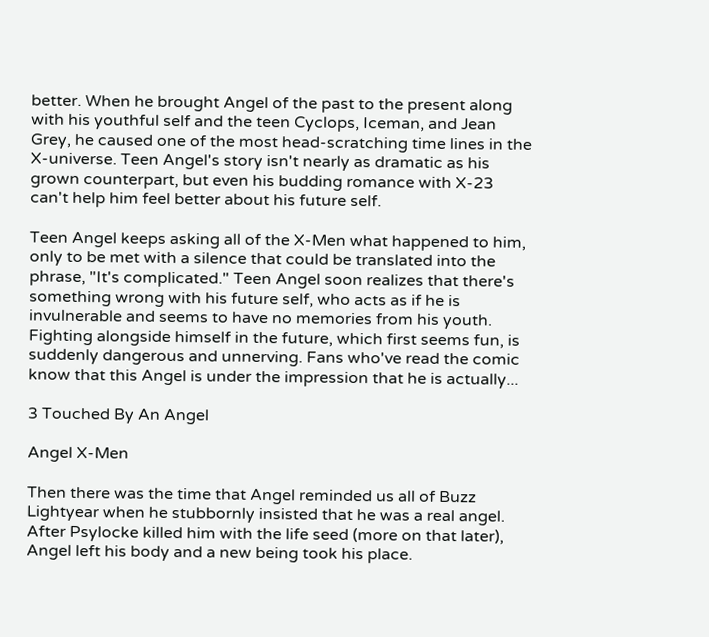better. When he brought Angel of the past to the present along with his youthful self and the teen Cyclops, Iceman, and Jean Grey, he caused one of the most head-scratching time lines in the X-universe. Teen Angel's story isn't nearly as dramatic as his grown counterpart, but even his budding romance with X-23 can't help him feel better about his future self.

Teen Angel keeps asking all of the X-Men what happened to him, only to be met with a silence that could be translated into the phrase, "It's complicated." Teen Angel soon realizes that there's something wrong with his future self, who acts as if he is invulnerable and seems to have no memories from his youth. Fighting alongside himself in the future, which first seems fun, is suddenly dangerous and unnerving. Fans who've read the comic know that this Angel is under the impression that he is actually...

3 Touched By An Angel

Angel X-Men

Then there was the time that Angel reminded us all of Buzz Lightyear when he stubbornly insisted that he was a real angel. After Psylocke killed him with the life seed (more on that later), Angel left his body and a new being took his place.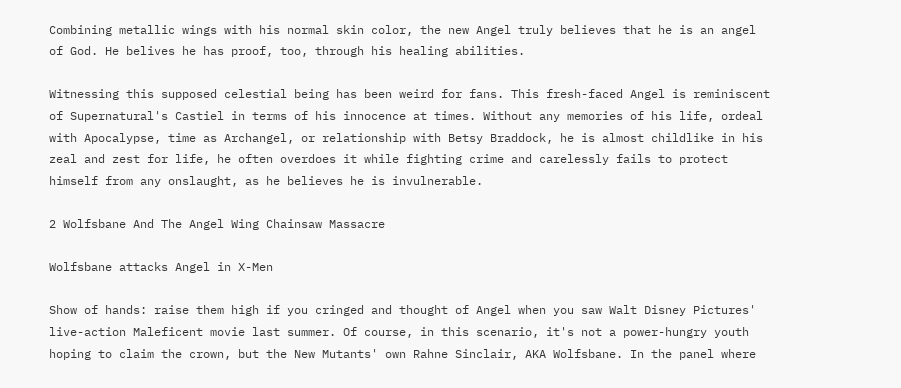Combining metallic wings with his normal skin color, the new Angel truly believes that he is an angel of God. He belives he has proof, too, through his healing abilities.

Witnessing this supposed celestial being has been weird for fans. This fresh-faced Angel is reminiscent of Supernatural's Castiel in terms of his innocence at times. Without any memories of his life, ordeal with Apocalypse, time as Archangel, or relationship with Betsy Braddock, he is almost childlike in his zeal and zest for life, he often overdoes it while fighting crime and carelessly fails to protect himself from any onslaught, as he believes he is invulnerable.

2 Wolfsbane And The Angel Wing Chainsaw Massacre

Wolfsbane attacks Angel in X-Men

Show of hands: raise them high if you cringed and thought of Angel when you saw Walt Disney Pictures' live-action Maleficent movie last summer. Of course, in this scenario, it's not a power-hungry youth hoping to claim the crown, but the New Mutants' own Rahne Sinclair, AKA Wolfsbane. In the panel where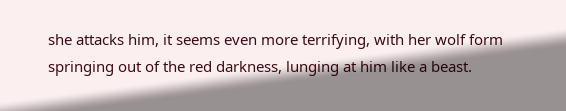she attacks him, it seems even more terrifying, with her wolf form springing out of the red darkness, lunging at him like a beast.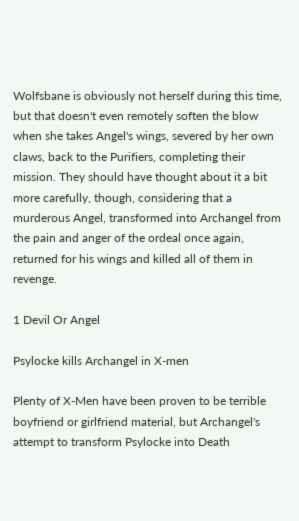Wolfsbane is obviously not herself during this time, but that doesn't even remotely soften the blow when she takes Angel's wings, severed by her own claws, back to the Purifiers, completing their mission. They should have thought about it a bit more carefully, though, considering that a murderous Angel, transformed into Archangel from the pain and anger of the ordeal once again, returned for his wings and killed all of them in revenge.

1 Devil Or Angel

Psylocke kills Archangel in X-men

Plenty of X-Men have been proven to be terrible boyfriend or girlfriend material, but Archangel's attempt to transform Psylocke into Death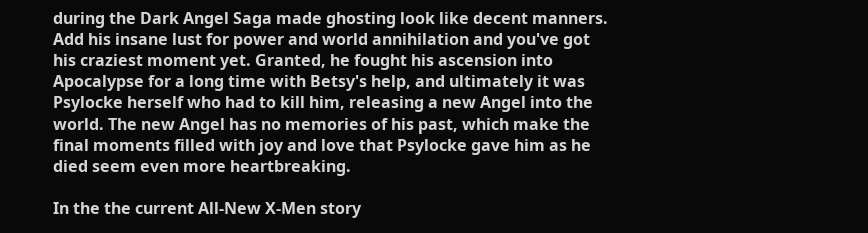during the Dark Angel Saga made ghosting look like decent manners. Add his insane lust for power and world annihilation and you've got his craziest moment yet. Granted, he fought his ascension into Apocalypse for a long time with Betsy's help, and ultimately it was Psylocke herself who had to kill him, releasing a new Angel into the world. The new Angel has no memories of his past, which make the final moments filled with joy and love that Psylocke gave him as he died seem even more heartbreaking.

In the the current All-New X-Men story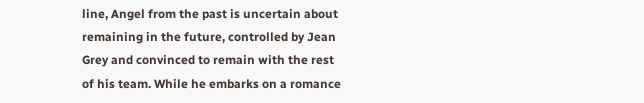line, Angel from the past is uncertain about remaining in the future, controlled by Jean Grey and convinced to remain with the rest of his team. While he embarks on a romance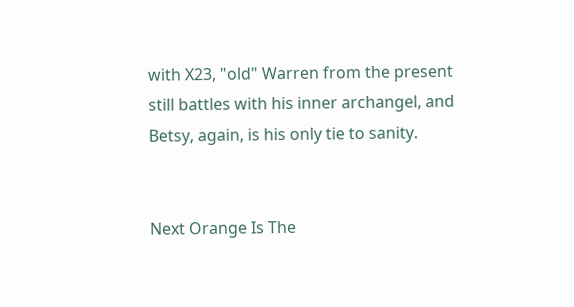with X23, "old" Warren from the present still battles with his inner archangel, and Betsy, again, is his only tie to sanity.


Next Orange Is The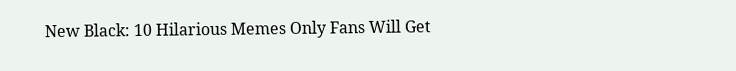New Black: 10 Hilarious Memes Only Fans Will Get